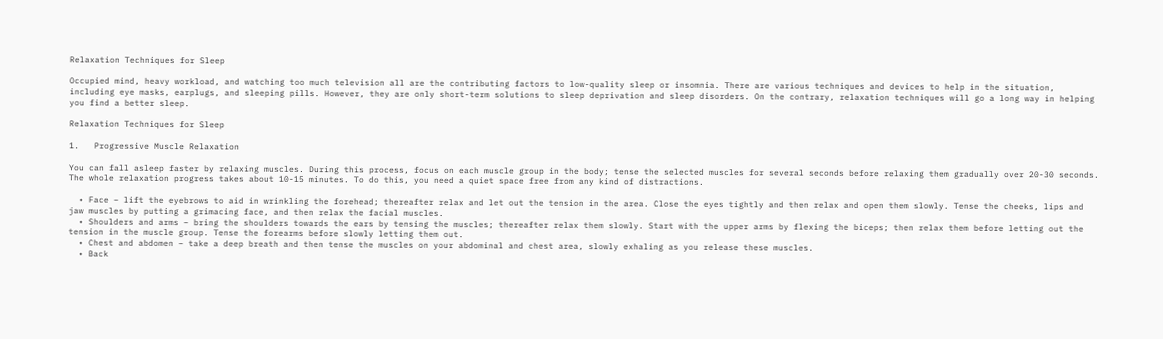Relaxation Techniques for Sleep

Occupied mind, heavy workload, and watching too much television all are the contributing factors to low-quality sleep or insomnia. There are various techniques and devices to help in the situation, including eye masks, earplugs, and sleeping pills. However, they are only short-term solutions to sleep deprivation and sleep disorders. On the contrary, relaxation techniques will go a long way in helping you find a better sleep.

Relaxation Techniques for Sleep

1.   Progressive Muscle Relaxation

You can fall asleep faster by relaxing muscles. During this process, focus on each muscle group in the body; tense the selected muscles for several seconds before relaxing them gradually over 20-30 seconds. The whole relaxation progress takes about 10-15 minutes. To do this, you need a quiet space free from any kind of distractions.

  • Face – lift the eyebrows to aid in wrinkling the forehead; thereafter relax and let out the tension in the area. Close the eyes tightly and then relax and open them slowly. Tense the cheeks, lips and jaw muscles by putting a grimacing face, and then relax the facial muscles.
  • Shoulders and arms – bring the shoulders towards the ears by tensing the muscles; thereafter relax them slowly. Start with the upper arms by flexing the biceps; then relax them before letting out the tension in the muscle group. Tense the forearms before slowly letting them out.
  • Chest and abdomen – take a deep breath and then tense the muscles on your abdominal and chest area, slowly exhaling as you release these muscles.
  • Back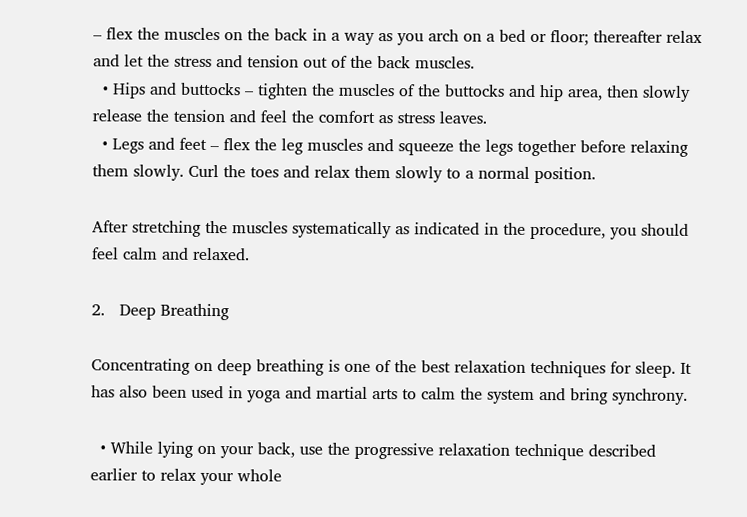– flex the muscles on the back in a way as you arch on a bed or floor; thereafter relax and let the stress and tension out of the back muscles.
  • Hips and buttocks – tighten the muscles of the buttocks and hip area, then slowly release the tension and feel the comfort as stress leaves.
  • Legs and feet – flex the leg muscles and squeeze the legs together before relaxing them slowly. Curl the toes and relax them slowly to a normal position.

After stretching the muscles systematically as indicated in the procedure, you should feel calm and relaxed.

2.   Deep Breathing

Concentrating on deep breathing is one of the best relaxation techniques for sleep. It has also been used in yoga and martial arts to calm the system and bring synchrony.

  • While lying on your back, use the progressive relaxation technique described earlier to relax your whole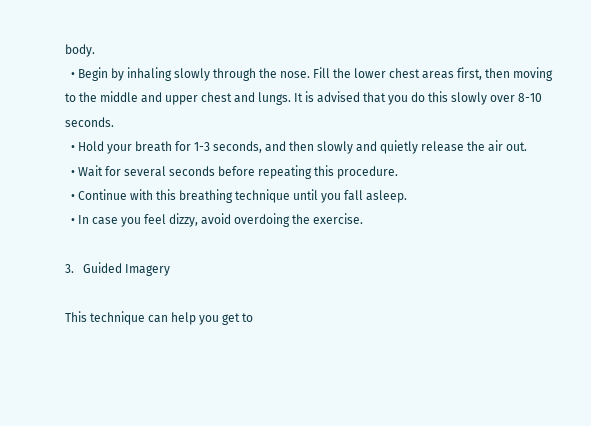body.
  • Begin by inhaling slowly through the nose. Fill the lower chest areas first, then moving to the middle and upper chest and lungs. It is advised that you do this slowly over 8-10 seconds.
  • Hold your breath for 1-3 seconds, and then slowly and quietly release the air out.
  • Wait for several seconds before repeating this procedure.
  • Continue with this breathing technique until you fall asleep.
  • In case you feel dizzy, avoid overdoing the exercise.

3.   Guided Imagery

This technique can help you get to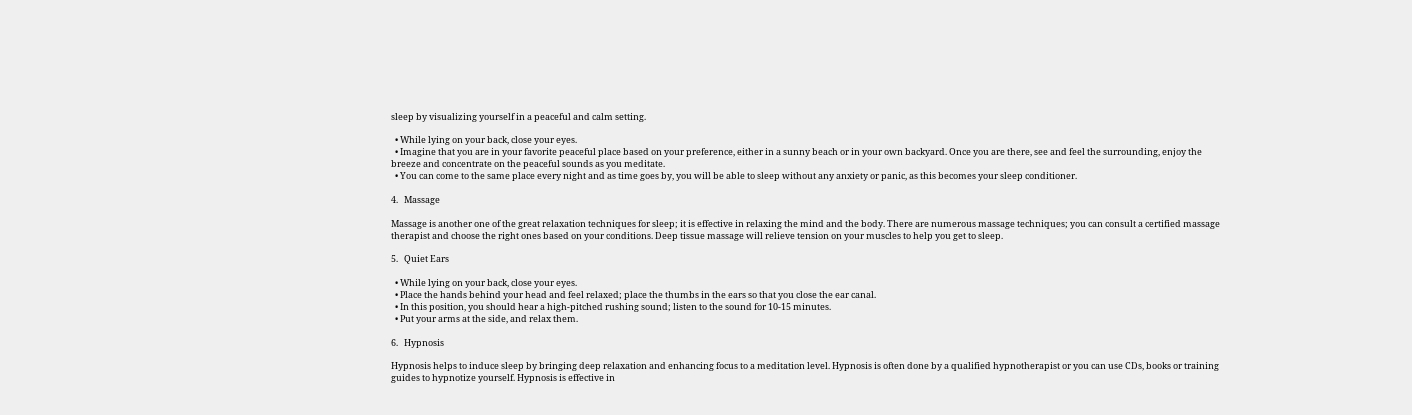sleep by visualizing yourself in a peaceful and calm setting.

  • While lying on your back, close your eyes.
  • Imagine that you are in your favorite peaceful place based on your preference, either in a sunny beach or in your own backyard. Once you are there, see and feel the surrounding, enjoy the breeze and concentrate on the peaceful sounds as you meditate.
  • You can come to the same place every night and as time goes by, you will be able to sleep without any anxiety or panic, as this becomes your sleep conditioner.

4.   Massage

Massage is another one of the great relaxation techniques for sleep; it is effective in relaxing the mind and the body. There are numerous massage techniques; you can consult a certified massage therapist and choose the right ones based on your conditions. Deep tissue massage will relieve tension on your muscles to help you get to sleep.

5.   Quiet Ears

  • While lying on your back, close your eyes.
  • Place the hands behind your head and feel relaxed; place the thumbs in the ears so that you close the ear canal.
  • In this position, you should hear a high-pitched rushing sound; listen to the sound for 10-15 minutes.
  • Put your arms at the side, and relax them.

6.   Hypnosis

Hypnosis helps to induce sleep by bringing deep relaxation and enhancing focus to a meditation level. Hypnosis is often done by a qualified hypnotherapist or you can use CDs, books or training guides to hypnotize yourself. Hypnosis is effective in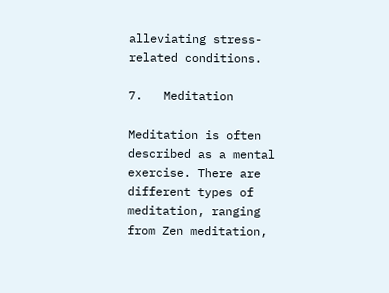alleviating stress-related conditions.

7.   Meditation

Meditation is often described as a mental exercise. There are different types of meditation, ranging from Zen meditation,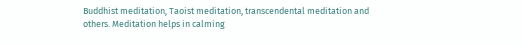Buddhist meditation, Taoist meditation, transcendental meditation and others. Meditation helps in calming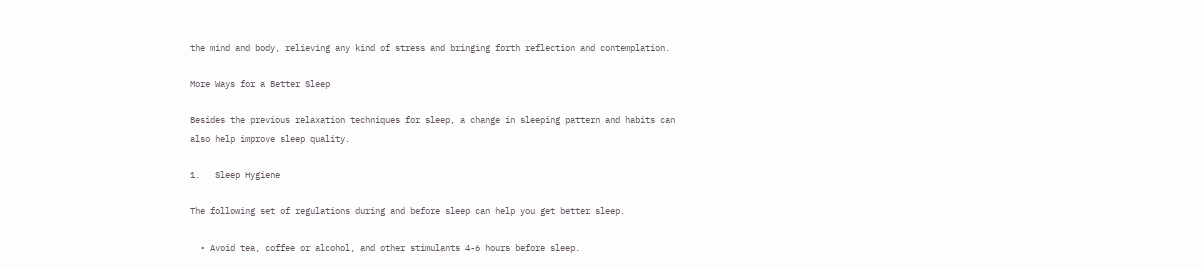the mind and body, relieving any kind of stress and bringing forth reflection and contemplation.

More Ways for a Better Sleep

Besides the previous relaxation techniques for sleep, a change in sleeping pattern and habits can also help improve sleep quality.

1.   Sleep Hygiene

The following set of regulations during and before sleep can help you get better sleep.

  • Avoid tea, coffee or alcohol, and other stimulants 4-6 hours before sleep.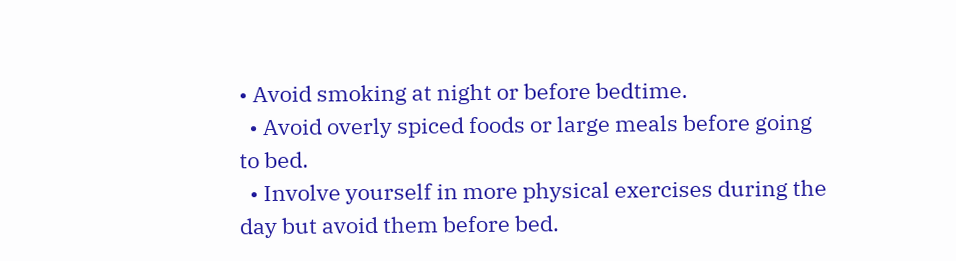• Avoid smoking at night or before bedtime.
  • Avoid overly spiced foods or large meals before going to bed.
  • Involve yourself in more physical exercises during the day but avoid them before bed.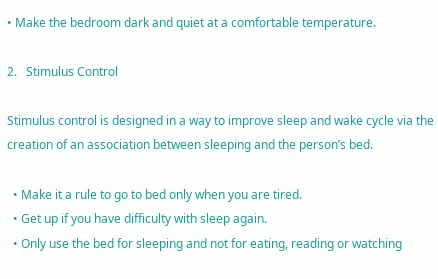• Make the bedroom dark and quiet at a comfortable temperature.

2.   Stimulus Control

Stimulus control is designed in a way to improve sleep and wake cycle via the creation of an association between sleeping and the person’s bed.

  • Make it a rule to go to bed only when you are tired.
  • Get up if you have difficulty with sleep again.
  • Only use the bed for sleeping and not for eating, reading or watching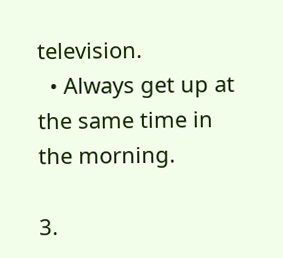television.
  • Always get up at the same time in the morning.

3.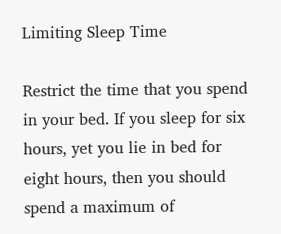Limiting Sleep Time

Restrict the time that you spend in your bed. If you sleep for six hours, yet you lie in bed for eight hours, then you should spend a maximum of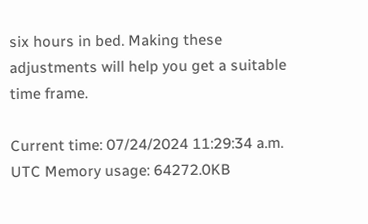six hours in bed. Making these adjustments will help you get a suitable time frame.

Current time: 07/24/2024 11:29:34 a.m. UTC Memory usage: 64272.0KB